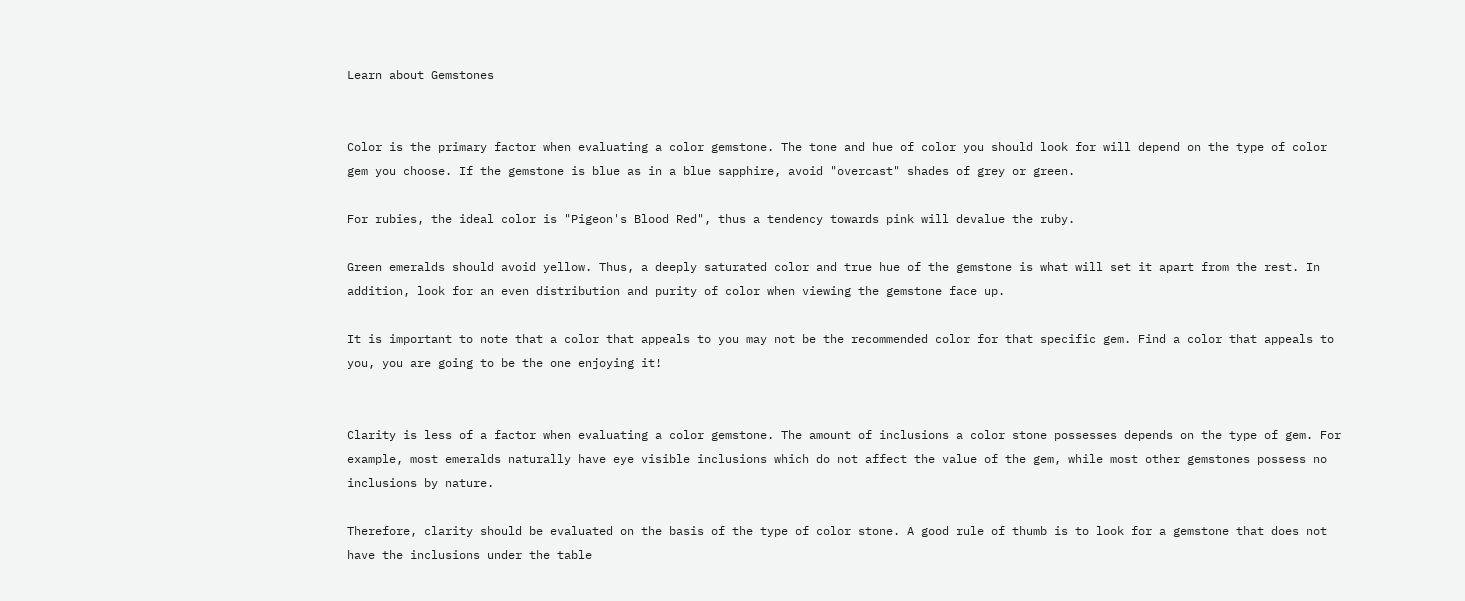Learn about Gemstones


Color is the primary factor when evaluating a color gemstone. The tone and hue of color you should look for will depend on the type of color gem you choose. If the gemstone is blue as in a blue sapphire, avoid "overcast" shades of grey or green.

For rubies, the ideal color is "Pigeon's Blood Red", thus a tendency towards pink will devalue the ruby.

Green emeralds should avoid yellow. Thus, a deeply saturated color and true hue of the gemstone is what will set it apart from the rest. In addition, look for an even distribution and purity of color when viewing the gemstone face up.

It is important to note that a color that appeals to you may not be the recommended color for that specific gem. Find a color that appeals to you, you are going to be the one enjoying it!


Clarity is less of a factor when evaluating a color gemstone. The amount of inclusions a color stone possesses depends on the type of gem. For example, most emeralds naturally have eye visible inclusions which do not affect the value of the gem, while most other gemstones possess no inclusions by nature.

Therefore, clarity should be evaluated on the basis of the type of color stone. A good rule of thumb is to look for a gemstone that does not have the inclusions under the table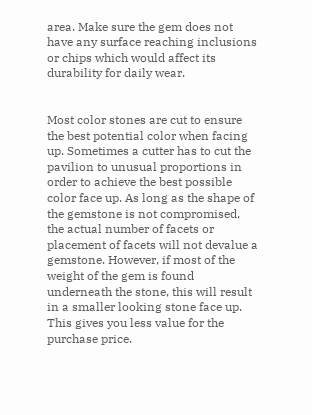area. Make sure the gem does not have any surface reaching inclusions or chips which would affect its durability for daily wear.


Most color stones are cut to ensure the best potential color when facing up. Sometimes a cutter has to cut the pavilion to unusual proportions in order to achieve the best possible color face up. As long as the shape of the gemstone is not compromised, the actual number of facets or placement of facets will not devalue a gemstone. However, if most of the weight of the gem is found underneath the stone, this will result in a smaller looking stone face up. This gives you less value for the purchase price.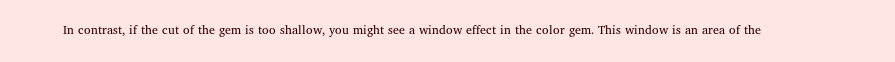In contrast, if the cut of the gem is too shallow, you might see a window effect in the color gem. This window is an area of the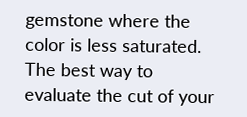gemstone where the color is less saturated. The best way to evaluate the cut of your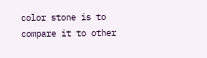color stone is to compare it to other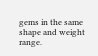gems in the same shape and weight range.